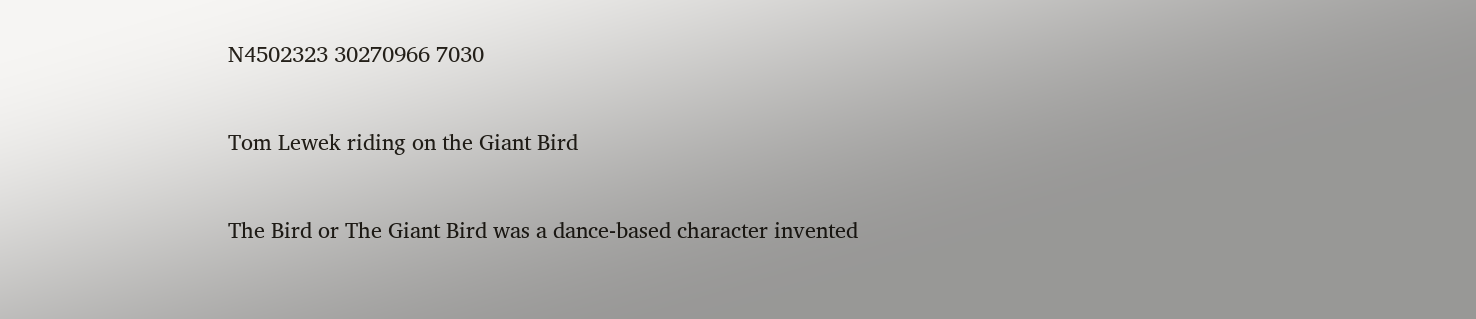N4502323 30270966 7030

Tom Lewek riding on the Giant Bird

The Bird or The Giant Bird was a dance-based character invented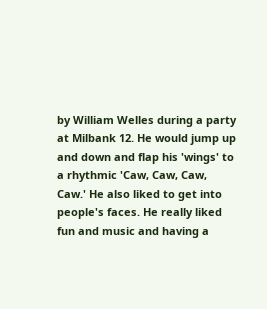by William Welles during a party at Milbank 12. He would jump up and down and flap his 'wings' to a rhythmic 'Caw, Caw, Caw, Caw.' He also liked to get into people's faces. He really liked fun and music and having a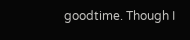goodtime. Though I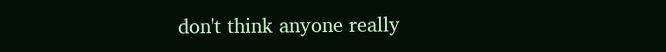don't think anyone really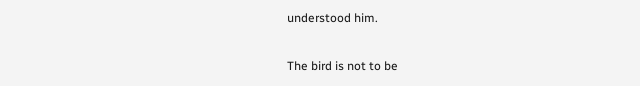understood him.

The bird is not to be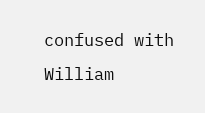confused with William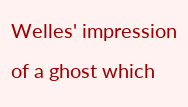Welles' impression of a ghost which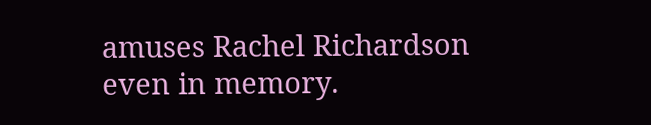amuses Rachel Richardson even in memory.